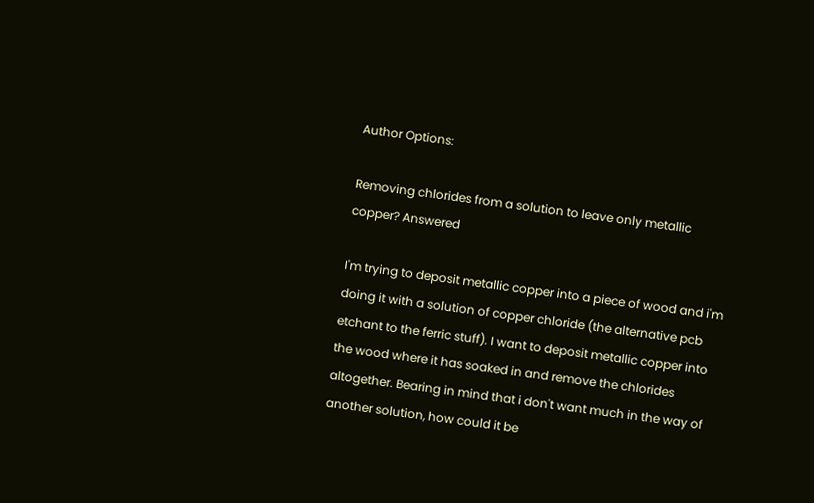Author Options:

Removing chlorides from a solution to leave only metallic copper? Answered

I'm trying to deposit metallic copper into a piece of wood and i'm doing it with a solution of copper chloride (the alternative pcb etchant to the ferric stuff). I want to deposit metallic copper into the wood where it has soaked in and remove the chlorides altogether. Bearing in mind that i don't want much in the way of another solution, how could it be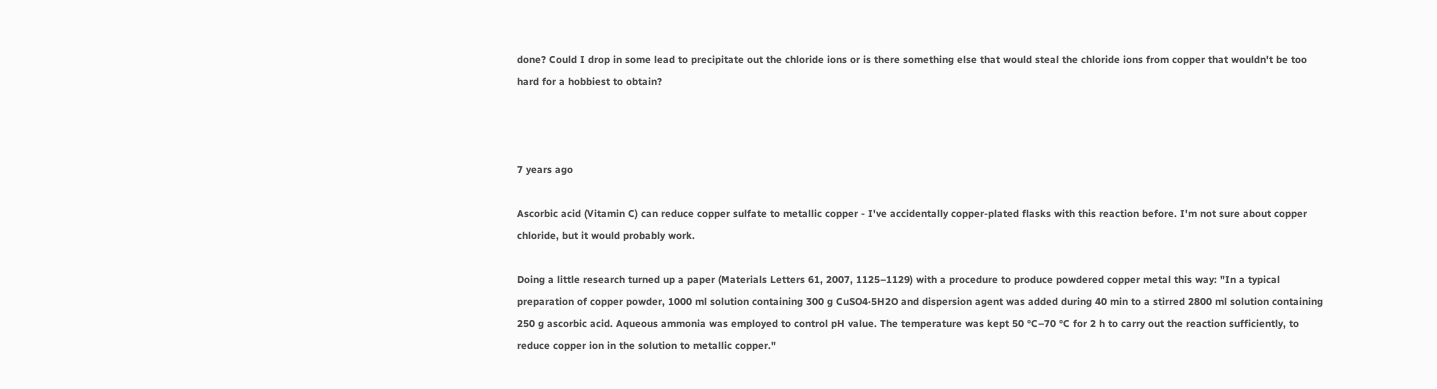done? Could I drop in some lead to precipitate out the chloride ions or is there something else that would steal the chloride ions from copper that wouldn't be too hard for a hobbiest to obtain?



7 years ago

Ascorbic acid (Vitamin C) can reduce copper sulfate to metallic copper - I've accidentally copper-plated flasks with this reaction before. I'm not sure about copper chloride, but it would probably work.

Doing a little research turned up a paper (Materials Letters 61, 2007, 1125–1129) with a procedure to produce powdered copper metal this way: "In a typical preparation of copper powder, 1000 ml solution containing 300 g CuSO4·5H2O and dispersion agent was added during 40 min to a stirred 2800 ml solution containing 250 g ascorbic acid. Aqueous ammonia was employed to control pH value. The temperature was kept 50 °C–70 °C for 2 h to carry out the reaction sufficiently, to reduce copper ion in the solution to metallic copper."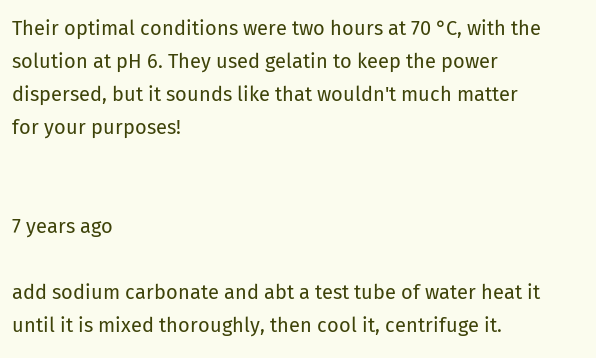Their optimal conditions were two hours at 70 °C, with the solution at pH 6. They used gelatin to keep the power dispersed, but it sounds like that wouldn't much matter for your purposes!


7 years ago

add sodium carbonate and abt a test tube of water heat it until it is mixed thoroughly, then cool it, centrifuge it.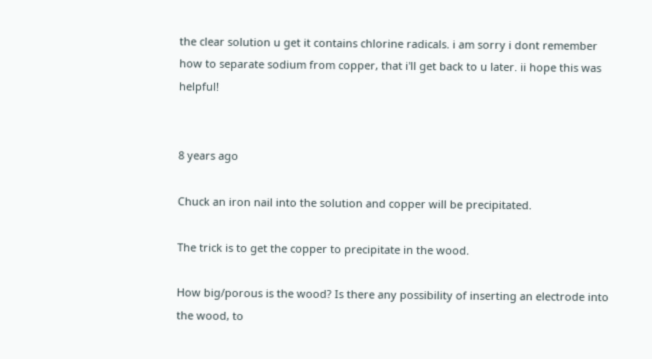the clear solution u get it contains chlorine radicals. i am sorry i dont remember how to separate sodium from copper, that i'll get back to u later. ii hope this was helpful!


8 years ago

Chuck an iron nail into the solution and copper will be precipitated.

The trick is to get the copper to precipitate in the wood.

How big/porous is the wood? Is there any possibility of inserting an electrode into the wood, to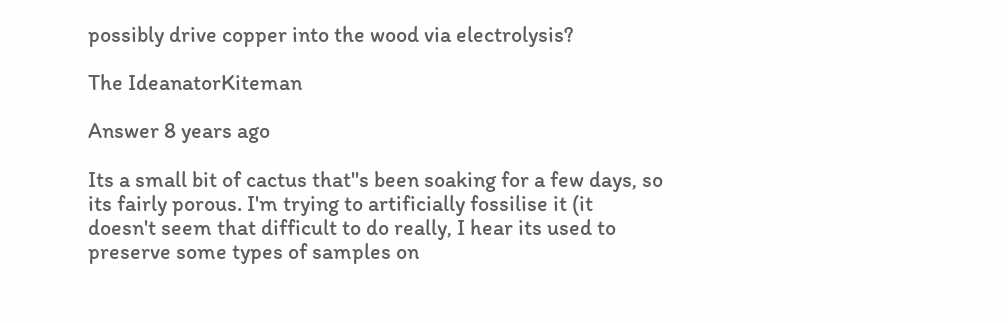possibly drive copper into the wood via electrolysis?

The IdeanatorKiteman

Answer 8 years ago

Its a small bit of cactus that''s been soaking for a few days, so its fairly porous. I'm trying to artificially fossilise it (it doesn't seem that difficult to do really, I hear its used to preserve some types of samples on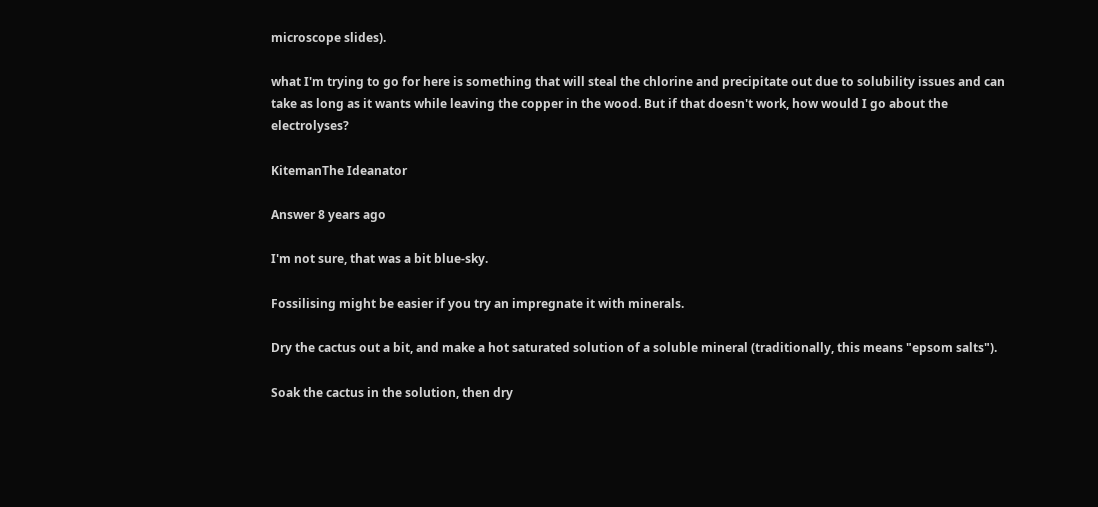microscope slides).

what I'm trying to go for here is something that will steal the chlorine and precipitate out due to solubility issues and can take as long as it wants while leaving the copper in the wood. But if that doesn't work, how would I go about the electrolyses?

KitemanThe Ideanator

Answer 8 years ago

I'm not sure, that was a bit blue-sky.

Fossilising might be easier if you try an impregnate it with minerals.

Dry the cactus out a bit, and make a hot saturated solution of a soluble mineral (traditionally, this means "epsom salts").

Soak the cactus in the solution, then dry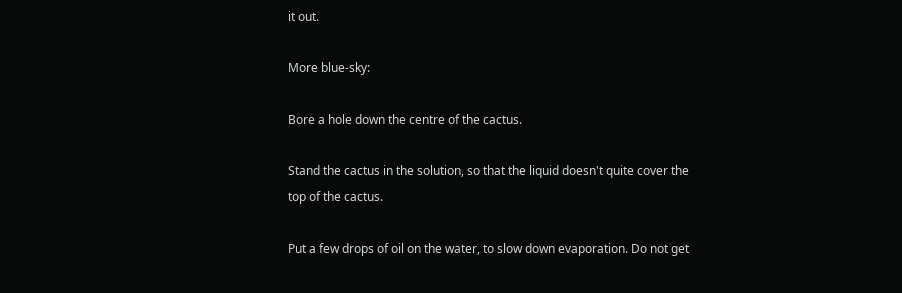it out.

More blue-sky:

Bore a hole down the centre of the cactus.

Stand the cactus in the solution, so that the liquid doesn't quite cover the top of the cactus.

Put a few drops of oil on the water, to slow down evaporation. Do not get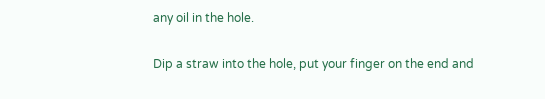any oil in the hole.

Dip a straw into the hole, put your finger on the end and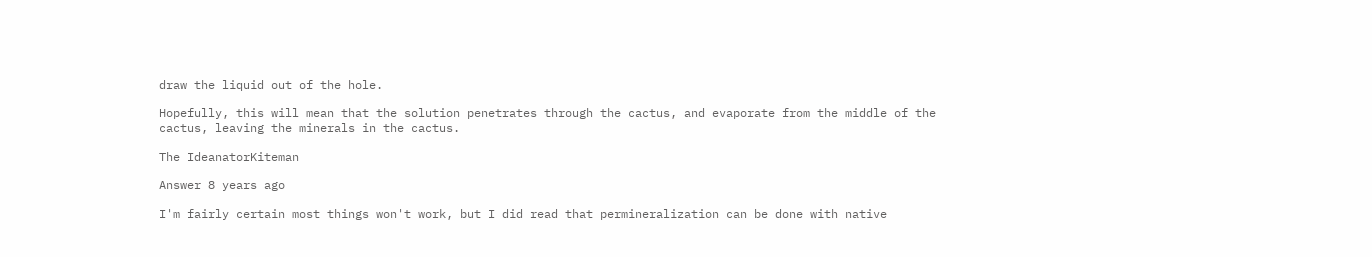draw the liquid out of the hole.

Hopefully, this will mean that the solution penetrates through the cactus, and evaporate from the middle of the cactus, leaving the minerals in the cactus.

The IdeanatorKiteman

Answer 8 years ago

I'm fairly certain most things won't work, but I did read that permineralization can be done with native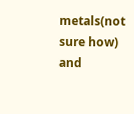metals(not sure how) and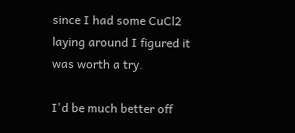since I had some CuCl2 laying around I figured it was worth a try.

I'd be much better off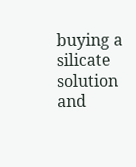buying a silicate solution and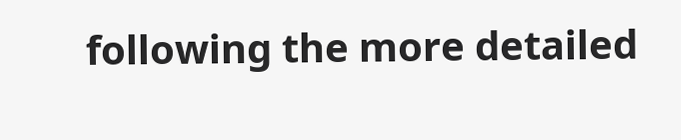following the more detailed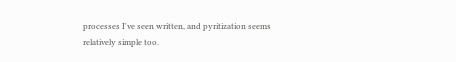processes I've seen written, and pyritization seems relatively simple too.